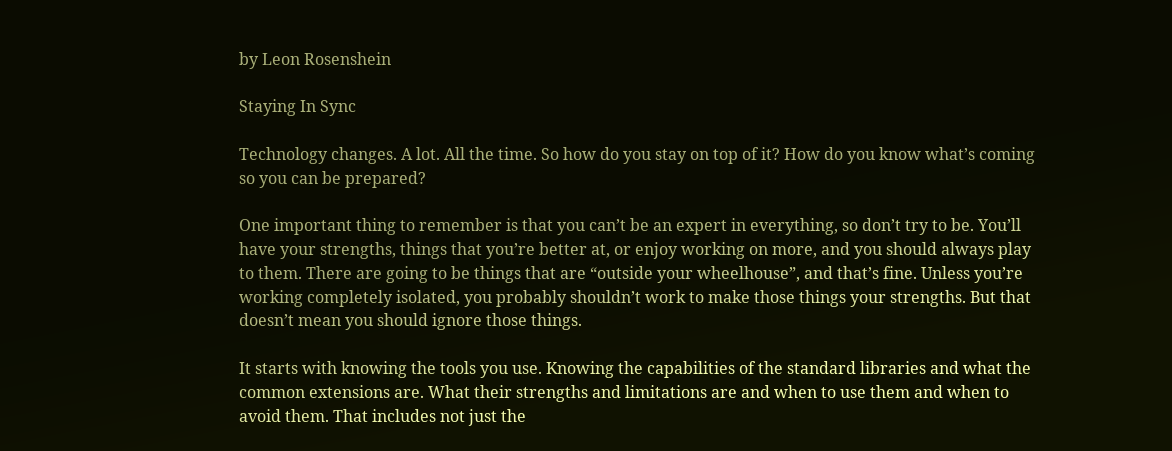by Leon Rosenshein

Staying In Sync

Technology changes. A lot. All the time. So how do you stay on top of it? How do you know what’s coming so you can be prepared?

One important thing to remember is that you can’t be an expert in everything, so don’t try to be. You’ll have your strengths, things that you’re better at, or enjoy working on more, and you should always play to them. There are going to be things that are “outside your wheelhouse”, and that’s fine. Unless you’re working completely isolated, you probably shouldn’t work to make those things your strengths. But that doesn’t mean you should ignore those things.

It starts with knowing the tools you use. Knowing the capabilities of the standard libraries and what the common extensions are. What their strengths and limitations are and when to use them and when to avoid them. That includes not just the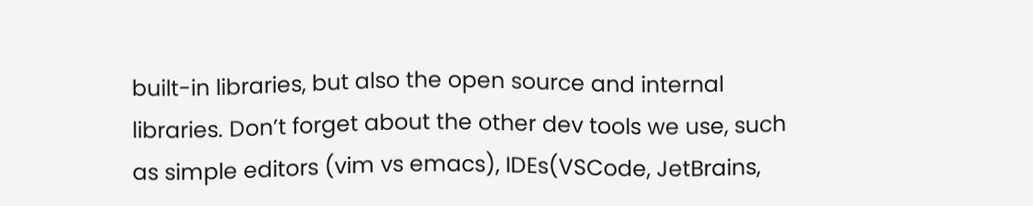built-in libraries, but also the open source and internal libraries. Don’t forget about the other dev tools we use, such as simple editors (vim vs emacs), IDEs(VSCode, JetBrains,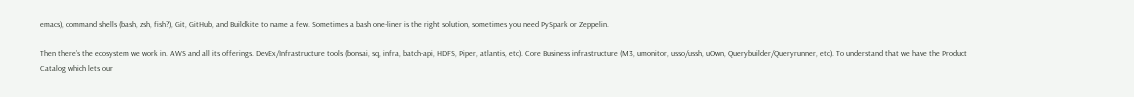emacs), command shells (bash, zsh, fish?), Git, GitHub, and Buildkite to name a few. Sometimes a bash one-liner is the right solution, sometimes you need PySpark or Zeppelin.

Then there’s the ecosystem we work in. AWS and all its offerings. DevEx/Infrastructure tools (bonsai, sq, infra, batch-api, HDFS, Piper, atlantis, etc). Core Business infrastructure (M3, umonitor, usso/ussh, uOwn, Querybuilder/Queryrunner, etc). To understand that we have the Product Catalog which lets our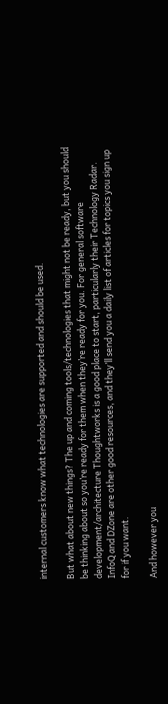internal customers know what technologies are supported and should be used.

But what about new things? The up and coming tools/technologies that might not be ready, but you should be thinking about so you’re ready for them when they’re ready for you. For general software development/architecture Thoughtworks is a good place to start, particularly their Technology Radar. InfoQ and DZone are other good resources, and they’ll send you a daily list of articles for topics you sign up for if you want.

And however you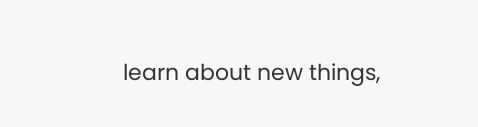learn about new things,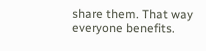share them. That way everyone benefits.